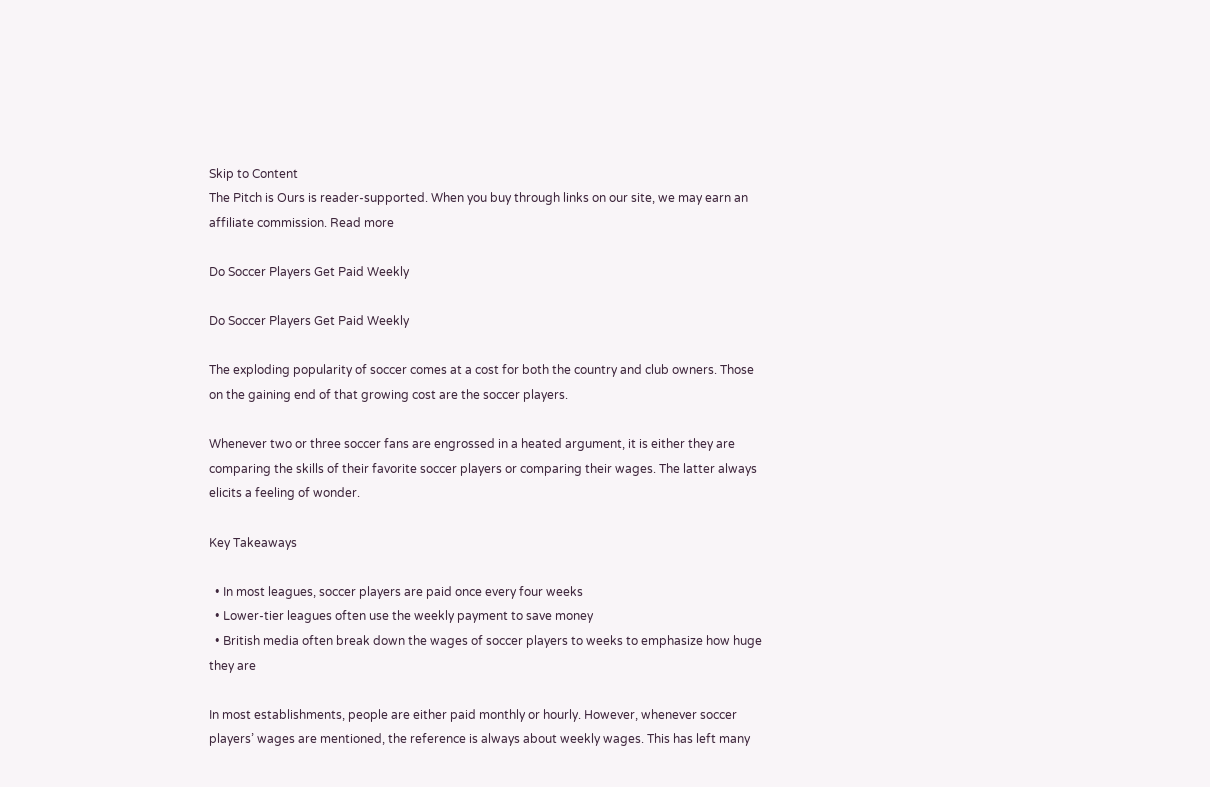Skip to Content
The Pitch is Ours is reader-supported. When you buy through links on our site, we may earn an affiliate commission. Read more

Do Soccer Players Get Paid Weekly

Do Soccer Players Get Paid Weekly

The exploding popularity of soccer comes at a cost for both the country and club owners. Those on the gaining end of that growing cost are the soccer players.

Whenever two or three soccer fans are engrossed in a heated argument, it is either they are comparing the skills of their favorite soccer players or comparing their wages. The latter always elicits a feeling of wonder.

Key Takeaways

  • In most leagues, soccer players are paid once every four weeks
  • Lower-tier leagues often use the weekly payment to save money
  • British media often break down the wages of soccer players to weeks to emphasize how huge they are

In most establishments, people are either paid monthly or hourly. However, whenever soccer players’ wages are mentioned, the reference is always about weekly wages. This has left many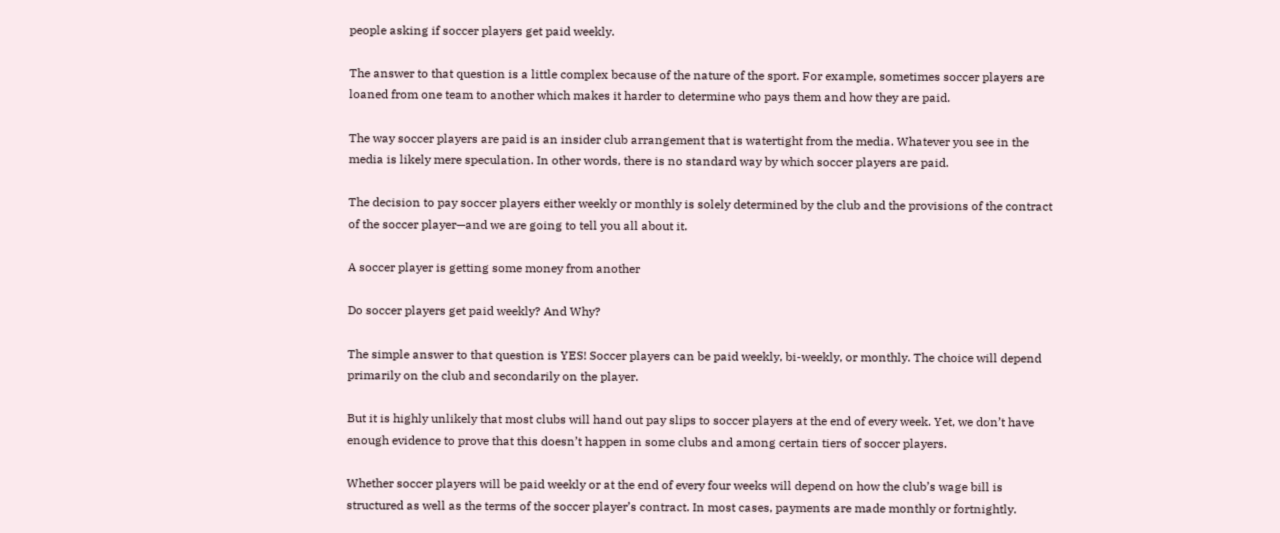people asking if soccer players get paid weekly.

The answer to that question is a little complex because of the nature of the sport. For example, sometimes soccer players are loaned from one team to another which makes it harder to determine who pays them and how they are paid.

The way soccer players are paid is an insider club arrangement that is watertight from the media. Whatever you see in the media is likely mere speculation. In other words, there is no standard way by which soccer players are paid.

The decision to pay soccer players either weekly or monthly is solely determined by the club and the provisions of the contract of the soccer player—and we are going to tell you all about it.

A soccer player is getting some money from another

Do soccer players get paid weekly? And Why?

The simple answer to that question is YES! Soccer players can be paid weekly, bi-weekly, or monthly. The choice will depend primarily on the club and secondarily on the player.

But it is highly unlikely that most clubs will hand out pay slips to soccer players at the end of every week. Yet, we don’t have enough evidence to prove that this doesn’t happen in some clubs and among certain tiers of soccer players.

Whether soccer players will be paid weekly or at the end of every four weeks will depend on how the club’s wage bill is structured as well as the terms of the soccer player’s contract. In most cases, payments are made monthly or fortnightly.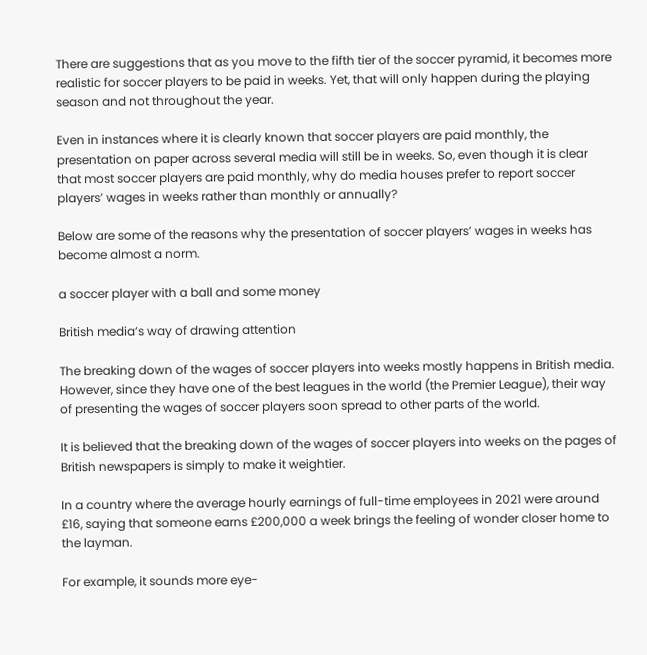There are suggestions that as you move to the fifth tier of the soccer pyramid, it becomes more realistic for soccer players to be paid in weeks. Yet, that will only happen during the playing season and not throughout the year.

Even in instances where it is clearly known that soccer players are paid monthly, the presentation on paper across several media will still be in weeks. So, even though it is clear that most soccer players are paid monthly, why do media houses prefer to report soccer players’ wages in weeks rather than monthly or annually?

Below are some of the reasons why the presentation of soccer players’ wages in weeks has become almost a norm.

a soccer player with a ball and some money

British media’s way of drawing attention

The breaking down of the wages of soccer players into weeks mostly happens in British media. However, since they have one of the best leagues in the world (the Premier League), their way of presenting the wages of soccer players soon spread to other parts of the world.

It is believed that the breaking down of the wages of soccer players into weeks on the pages of British newspapers is simply to make it weightier.

In a country where the average hourly earnings of full-time employees in 2021 were around £16, saying that someone earns £200,000 a week brings the feeling of wonder closer home to the layman.

For example, it sounds more eye-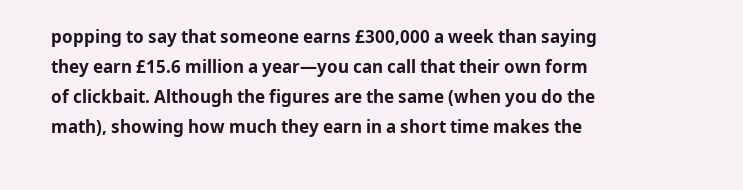popping to say that someone earns £300,000 a week than saying they earn £15.6 million a year—you can call that their own form of clickbait. Although the figures are the same (when you do the math), showing how much they earn in a short time makes the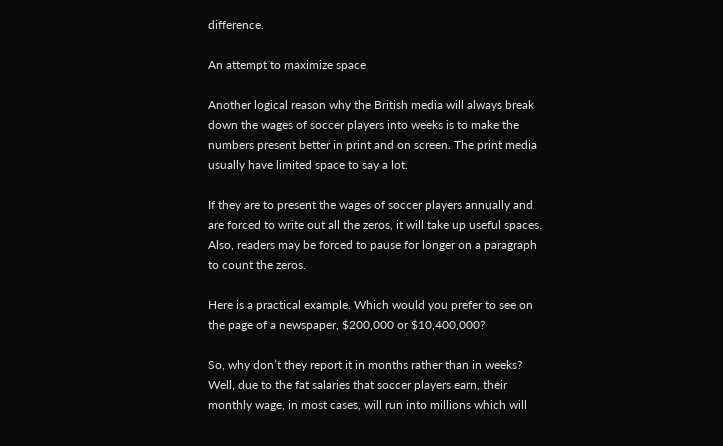difference.

An attempt to maximize space

Another logical reason why the British media will always break down the wages of soccer players into weeks is to make the numbers present better in print and on screen. The print media usually have limited space to say a lot.

If they are to present the wages of soccer players annually and are forced to write out all the zeros, it will take up useful spaces. Also, readers may be forced to pause for longer on a paragraph to count the zeros.

Here is a practical example. Which would you prefer to see on the page of a newspaper, $200,000 or $10,400,000?

So, why don’t they report it in months rather than in weeks? Well, due to the fat salaries that soccer players earn, their monthly wage, in most cases, will run into millions which will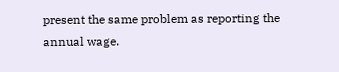present the same problem as reporting the annual wage.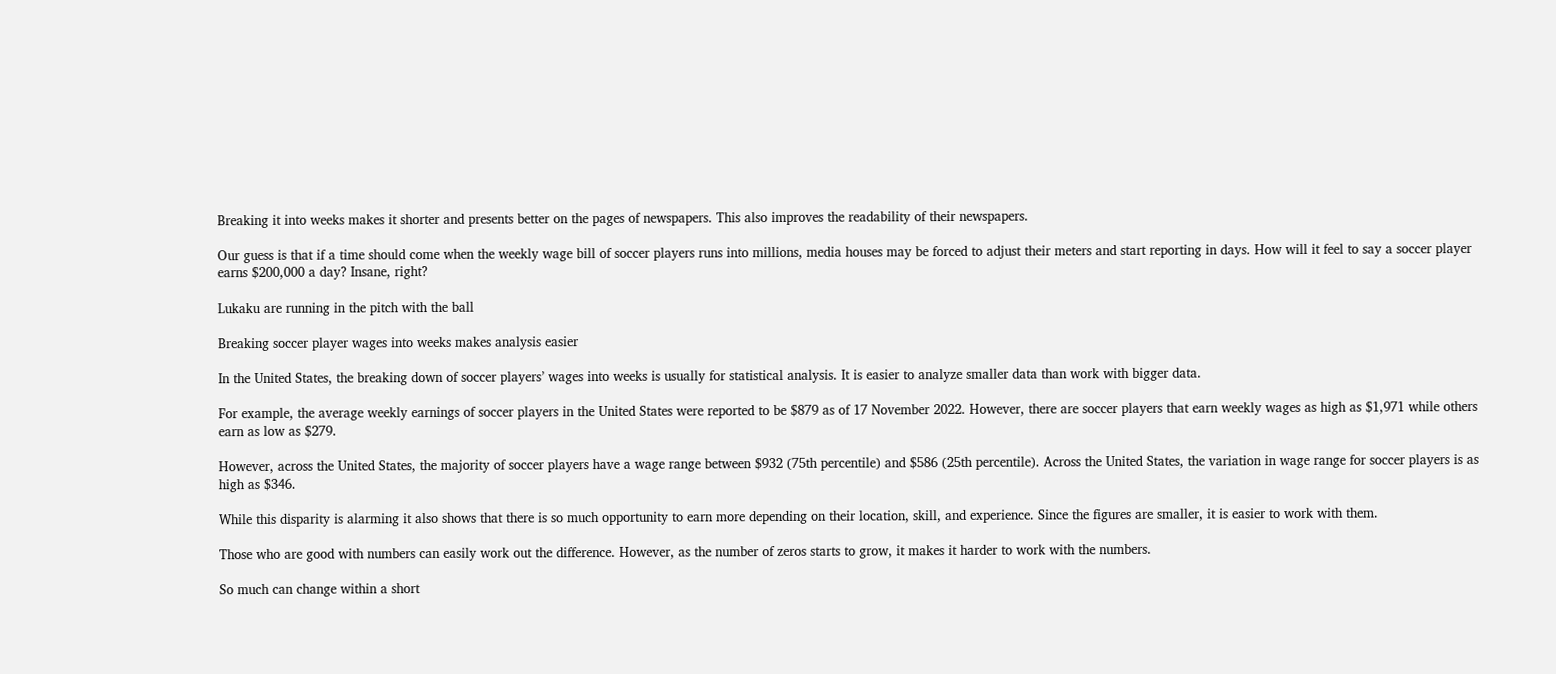Breaking it into weeks makes it shorter and presents better on the pages of newspapers. This also improves the readability of their newspapers.

Our guess is that if a time should come when the weekly wage bill of soccer players runs into millions, media houses may be forced to adjust their meters and start reporting in days. How will it feel to say a soccer player earns $200,000 a day? Insane, right?

Lukaku are running in the pitch with the ball

Breaking soccer player wages into weeks makes analysis easier

In the United States, the breaking down of soccer players’ wages into weeks is usually for statistical analysis. It is easier to analyze smaller data than work with bigger data.

For example, the average weekly earnings of soccer players in the United States were reported to be $879 as of 17 November 2022. However, there are soccer players that earn weekly wages as high as $1,971 while others earn as low as $279.

However, across the United States, the majority of soccer players have a wage range between $932 (75th percentile) and $586 (25th percentile). Across the United States, the variation in wage range for soccer players is as high as $346.

While this disparity is alarming it also shows that there is so much opportunity to earn more depending on their location, skill, and experience. Since the figures are smaller, it is easier to work with them.

Those who are good with numbers can easily work out the difference. However, as the number of zeros starts to grow, it makes it harder to work with the numbers.

So much can change within a short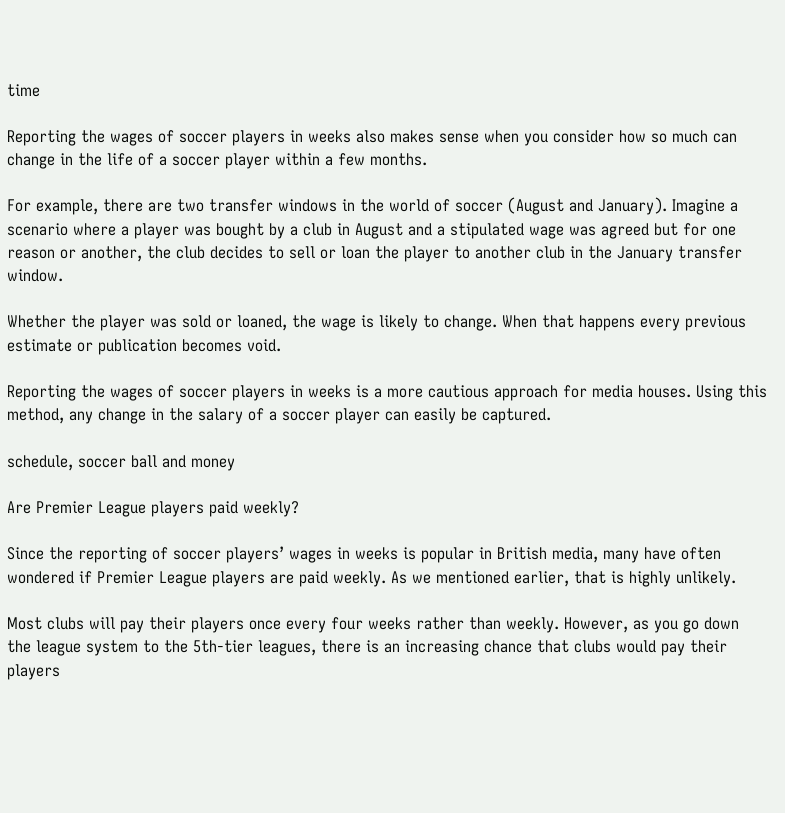time

Reporting the wages of soccer players in weeks also makes sense when you consider how so much can change in the life of a soccer player within a few months.

For example, there are two transfer windows in the world of soccer (August and January). Imagine a scenario where a player was bought by a club in August and a stipulated wage was agreed but for one reason or another, the club decides to sell or loan the player to another club in the January transfer window.

Whether the player was sold or loaned, the wage is likely to change. When that happens every previous estimate or publication becomes void.

Reporting the wages of soccer players in weeks is a more cautious approach for media houses. Using this method, any change in the salary of a soccer player can easily be captured.

schedule, soccer ball and money

Are Premier League players paid weekly?

Since the reporting of soccer players’ wages in weeks is popular in British media, many have often wondered if Premier League players are paid weekly. As we mentioned earlier, that is highly unlikely.

Most clubs will pay their players once every four weeks rather than weekly. However, as you go down the league system to the 5th-tier leagues, there is an increasing chance that clubs would pay their players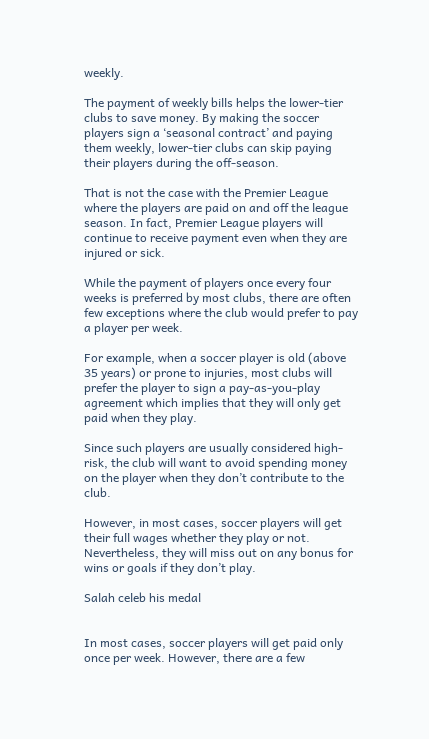weekly.

The payment of weekly bills helps the lower-tier clubs to save money. By making the soccer players sign a ‘seasonal contract’ and paying them weekly, lower-tier clubs can skip paying their players during the off-season.

That is not the case with the Premier League where the players are paid on and off the league season. In fact, Premier League players will continue to receive payment even when they are injured or sick.

While the payment of players once every four weeks is preferred by most clubs, there are often few exceptions where the club would prefer to pay a player per week.

For example, when a soccer player is old (above 35 years) or prone to injuries, most clubs will prefer the player to sign a pay-as-you-play agreement which implies that they will only get paid when they play.

Since such players are usually considered high-risk, the club will want to avoid spending money on the player when they don’t contribute to the club.

However, in most cases, soccer players will get their full wages whether they play or not. Nevertheless, they will miss out on any bonus for wins or goals if they don’t play.

Salah celeb his medal


In most cases, soccer players will get paid only once per week. However, there are a few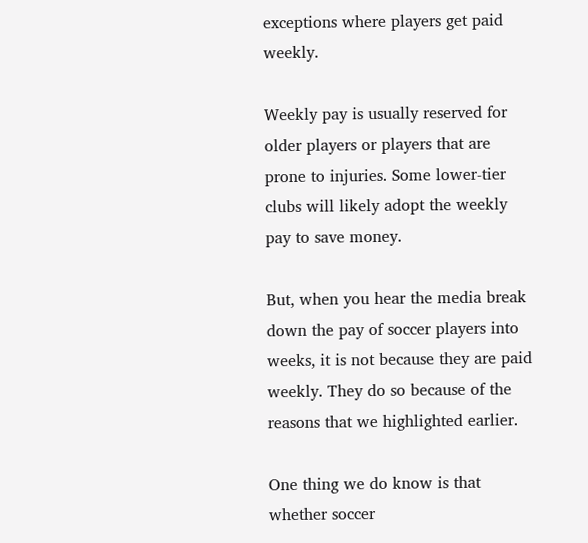exceptions where players get paid weekly.

Weekly pay is usually reserved for older players or players that are prone to injuries. Some lower-tier clubs will likely adopt the weekly pay to save money.

But, when you hear the media break down the pay of soccer players into weeks, it is not because they are paid weekly. They do so because of the reasons that we highlighted earlier.

One thing we do know is that whether soccer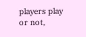players play or not,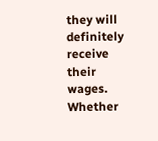they will definitely receive their wages. Whether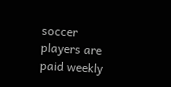soccer players are paid weekly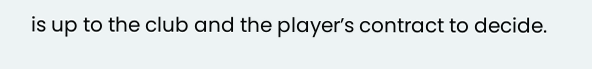is up to the club and the player’s contract to decide.